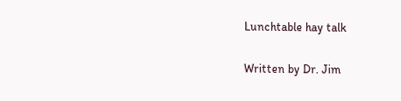Lunchtable hay talk

Written by Dr. Jim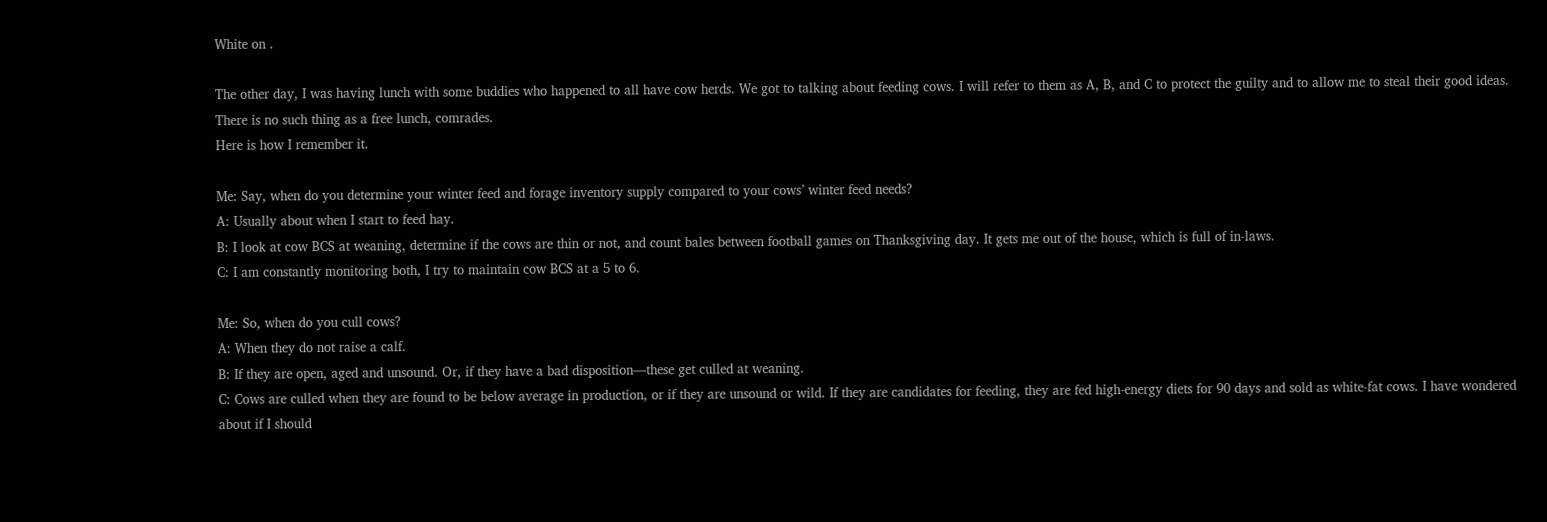White on .

The other day, I was having lunch with some buddies who happened to all have cow herds. We got to talking about feeding cows. I will refer to them as A, B, and C to protect the guilty and to allow me to steal their good ideas. There is no such thing as a free lunch, comrades.
Here is how I remember it.

Me: Say, when do you determine your winter feed and forage inventory supply compared to your cows’ winter feed needs?
A: Usually about when I start to feed hay.
B: I look at cow BCS at weaning, determine if the cows are thin or not, and count bales between football games on Thanksgiving day. It gets me out of the house, which is full of in-laws.
C: I am constantly monitoring both, I try to maintain cow BCS at a 5 to 6.

Me: So, when do you cull cows?
A: When they do not raise a calf.
B: If they are open, aged and unsound. Or, if they have a bad disposition—these get culled at weaning.
C: Cows are culled when they are found to be below average in production, or if they are unsound or wild. If they are candidates for feeding, they are fed high-energy diets for 90 days and sold as white-fat cows. I have wondered about if I should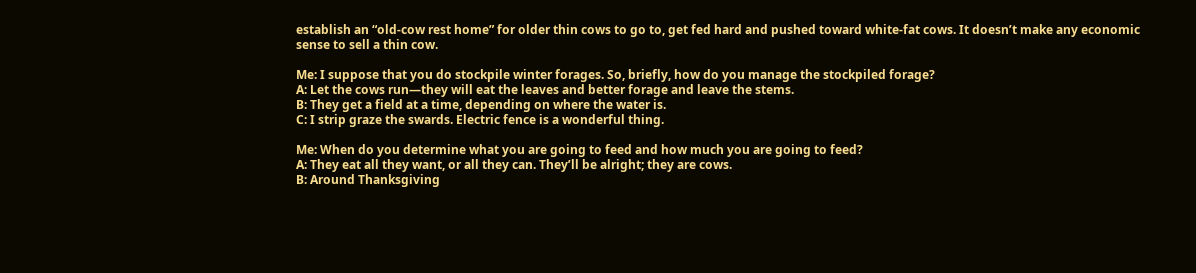establish an “old-cow rest home” for older thin cows to go to, get fed hard and pushed toward white-fat cows. It doesn’t make any economic sense to sell a thin cow.

Me: I suppose that you do stockpile winter forages. So, briefly, how do you manage the stockpiled forage?
A: Let the cows run—they will eat the leaves and better forage and leave the stems.
B: They get a field at a time, depending on where the water is.
C: I strip graze the swards. Electric fence is a wonderful thing.

Me: When do you determine what you are going to feed and how much you are going to feed?
A: They eat all they want, or all they can. They’ll be alright; they are cows.
B: Around Thanksgiving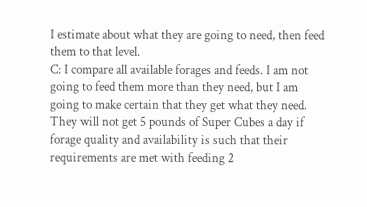I estimate about what they are going to need, then feed them to that level.
C: I compare all available forages and feeds. I am not going to feed them more than they need, but I am going to make certain that they get what they need. They will not get 5 pounds of Super Cubes a day if forage quality and availability is such that their requirements are met with feeding 2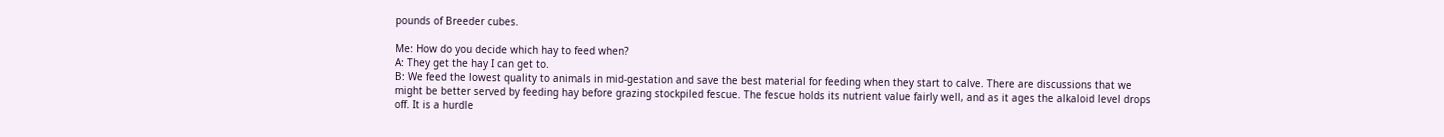pounds of Breeder cubes.

Me: How do you decide which hay to feed when?
A: They get the hay I can get to.
B: We feed the lowest quality to animals in mid-gestation and save the best material for feeding when they start to calve. There are discussions that we might be better served by feeding hay before grazing stockpiled fescue. The fescue holds its nutrient value fairly well, and as it ages the alkaloid level drops off. It is a hurdle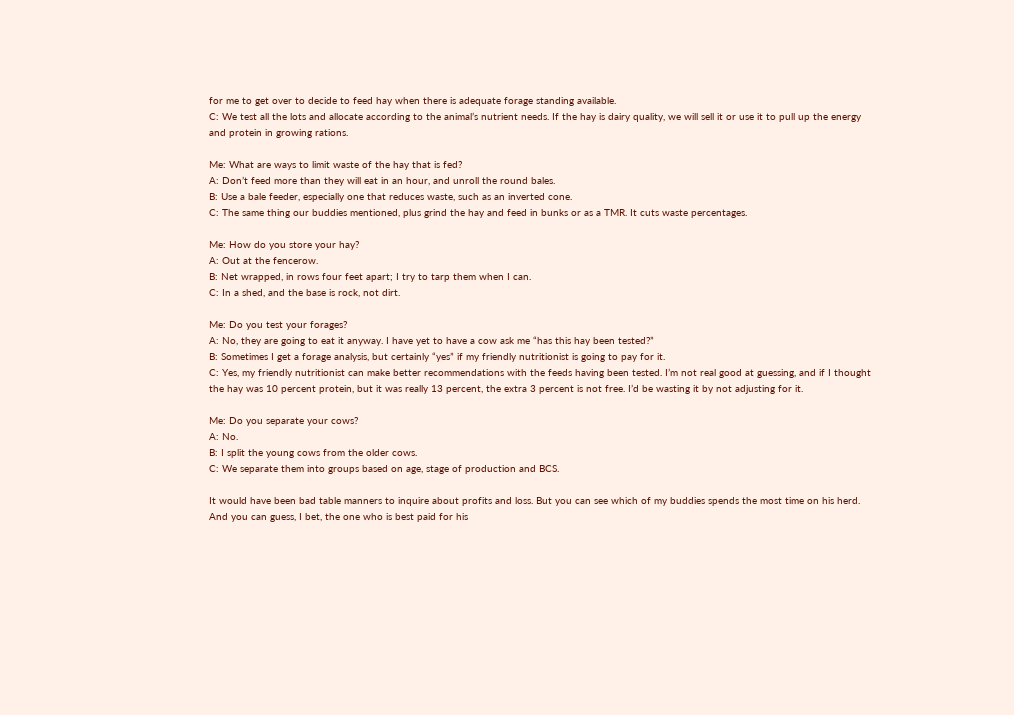for me to get over to decide to feed hay when there is adequate forage standing available.
C: We test all the lots and allocate according to the animal’s nutrient needs. If the hay is dairy quality, we will sell it or use it to pull up the energy and protein in growing rations.

Me: What are ways to limit waste of the hay that is fed?
A: Don’t feed more than they will eat in an hour, and unroll the round bales.
B: Use a bale feeder, especially one that reduces waste, such as an inverted cone.
C: The same thing our buddies mentioned, plus grind the hay and feed in bunks or as a TMR. It cuts waste percentages.

Me: How do you store your hay?
A: Out at the fencerow.
B: Net wrapped, in rows four feet apart; I try to tarp them when I can.
C: In a shed, and the base is rock, not dirt.

Me: Do you test your forages?
A: No, they are going to eat it anyway. I have yet to have a cow ask me “has this hay been tested?”
B: Sometimes I get a forage analysis, but certainly “yes” if my friendly nutritionist is going to pay for it.
C: Yes, my friendly nutritionist can make better recommendations with the feeds having been tested. I’m not real good at guessing, and if I thought the hay was 10 percent protein, but it was really 13 percent, the extra 3 percent is not free. I’d be wasting it by not adjusting for it.

Me: Do you separate your cows?
A: No.
B: I split the young cows from the older cows.
C: We separate them into groups based on age, stage of production and BCS.

It would have been bad table manners to inquire about profits and loss. But you can see which of my buddies spends the most time on his herd. And you can guess, I bet, the one who is best paid for his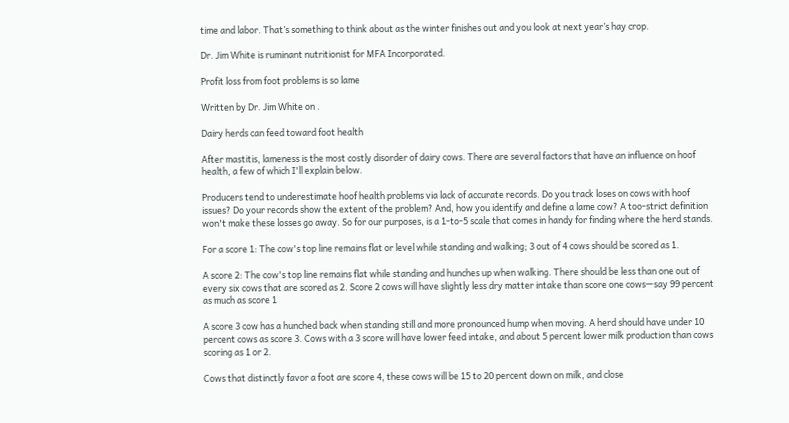time and labor. That’s something to think about as the winter finishes out and you look at next year’s hay crop.

Dr. Jim White is ruminant nutritionist for MFA Incorporated.

Profit loss from foot problems is so lame

Written by Dr. Jim White on .

Dairy herds can feed toward foot health

After mastitis, lameness is the most costly disorder of dairy cows. There are several factors that have an influence on hoof health, a few of which I'll explain below.

Producers tend to underestimate hoof health problems via lack of accurate records. Do you track loses on cows with hoof issues? Do your records show the extent of the problem? And, how you identify and define a lame cow? A too-strict definition won't make these losses go away. So for our purposes, is a 1-to-5 scale that comes in handy for finding where the herd stands.

For a score 1: The cow's top line remains flat or level while standing and walking; 3 out of 4 cows should be scored as 1.

A score 2: The cow's top line remains flat while standing and hunches up when walking. There should be less than one out of every six cows that are scored as 2. Score 2 cows will have slightly less dry matter intake than score one cows—say 99 percent as much as score 1

A score 3 cow has a hunched back when standing still and more pronounced hump when moving. A herd should have under 10 percent cows as score 3. Cows with a 3 score will have lower feed intake, and about 5 percent lower milk production than cows scoring as 1 or 2.

Cows that distinctly favor a foot are score 4, these cows will be 15 to 20 percent down on milk, and close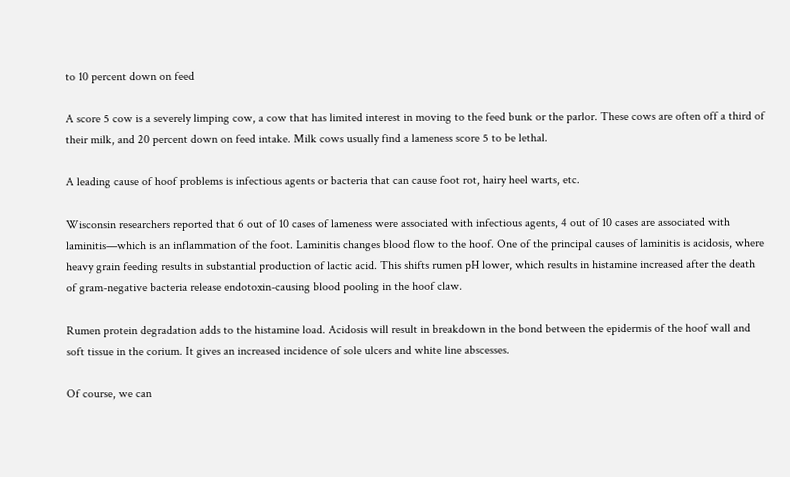to 10 percent down on feed

A score 5 cow is a severely limping cow, a cow that has limited interest in moving to the feed bunk or the parlor. These cows are often off a third of their milk, and 20 percent down on feed intake. Milk cows usually find a lameness score 5 to be lethal.

A leading cause of hoof problems is infectious agents or bacteria that can cause foot rot, hairy heel warts, etc.

Wisconsin researchers reported that 6 out of 10 cases of lameness were associated with infectious agents, 4 out of 10 cases are associated with laminitis—which is an inflammation of the foot. Laminitis changes blood flow to the hoof. One of the principal causes of laminitis is acidosis, where heavy grain feeding results in substantial production of lactic acid. This shifts rumen pH lower, which results in histamine increased after the death of gram-negative bacteria release endotoxin-causing blood pooling in the hoof claw.

Rumen protein degradation adds to the histamine load. Acidosis will result in breakdown in the bond between the epidermis of the hoof wall and soft tissue in the corium. It gives an increased incidence of sole ulcers and white line abscesses.

Of course, we can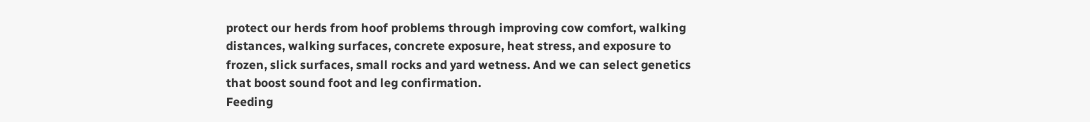protect our herds from hoof problems through improving cow comfort, walking distances, walking surfaces, concrete exposure, heat stress, and exposure to frozen, slick surfaces, small rocks and yard wetness. And we can select genetics that boost sound foot and leg confirmation.
Feeding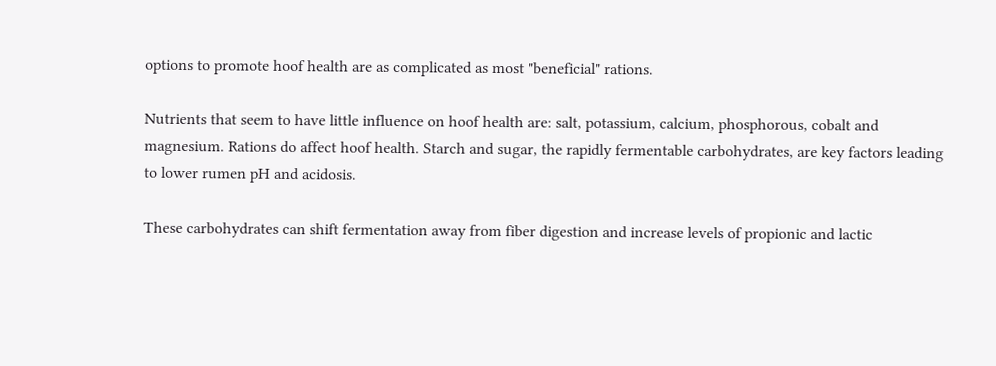options to promote hoof health are as complicated as most "beneficial" rations.

Nutrients that seem to have little influence on hoof health are: salt, potassium, calcium, phosphorous, cobalt and magnesium. Rations do affect hoof health. Starch and sugar, the rapidly fermentable carbohydrates, are key factors leading to lower rumen pH and acidosis.

These carbohydrates can shift fermentation away from fiber digestion and increase levels of propionic and lactic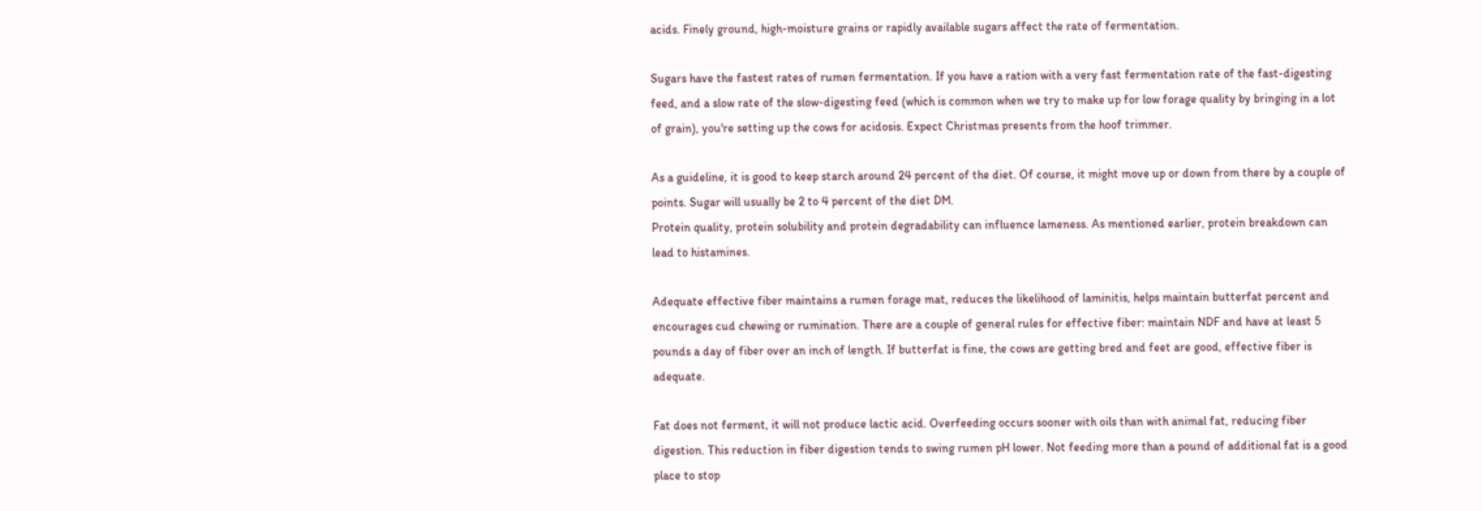acids. Finely ground, high-moisture grains or rapidly available sugars affect the rate of fermentation.

Sugars have the fastest rates of rumen fermentation. If you have a ration with a very fast fermentation rate of the fast-digesting feed, and a slow rate of the slow-digesting feed (which is common when we try to make up for low forage quality by bringing in a lot of grain), you're setting up the cows for acidosis. Expect Christmas presents from the hoof trimmer.

As a guideline, it is good to keep starch around 24 percent of the diet. Of course, it might move up or down from there by a couple of points. Sugar will usually be 2 to 4 percent of the diet DM.
Protein quality, protein solubility and protein degradability can influence lameness. As mentioned earlier, protein breakdown can lead to histamines.

Adequate effective fiber maintains a rumen forage mat, reduces the likelihood of laminitis, helps maintain butterfat percent and encourages cud chewing or rumination. There are a couple of general rules for effective fiber: maintain NDF and have at least 5 pounds a day of fiber over an inch of length. If butterfat is fine, the cows are getting bred and feet are good, effective fiber is adequate.

Fat does not ferment, it will not produce lactic acid. Overfeeding occurs sooner with oils than with animal fat, reducing fiber digestion. This reduction in fiber digestion tends to swing rumen pH lower. Not feeding more than a pound of additional fat is a good place to stop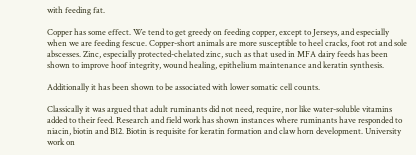with feeding fat.

Copper has some effect. We tend to get greedy on feeding copper, except to Jerseys, and especially when we are feeding fescue. Copper-short animals are more susceptible to heel cracks, foot rot and sole abscesses. Zinc, especially protected-chelated zinc, such as that used in MFA dairy feeds has been shown to improve hoof integrity, wound healing, epithelium maintenance and keratin synthesis.

Additionally it has been shown to be associated with lower somatic cell counts.

Classically it was argued that adult ruminants did not need, require, nor like water-soluble vitamins added to their feed. Research and field work has shown instances where ruminants have responded to niacin, biotin and B12. Biotin is requisite for keratin formation and claw horn development. University work on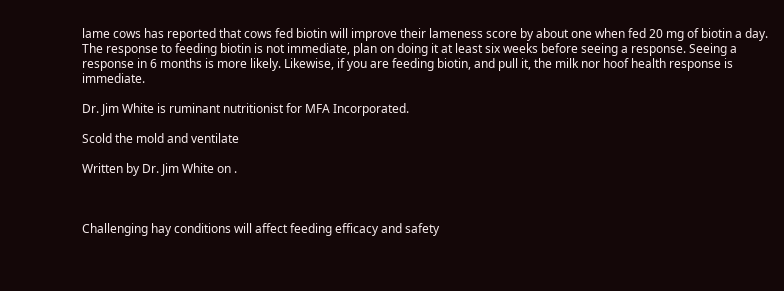lame cows has reported that cows fed biotin will improve their lameness score by about one when fed 20 mg of biotin a day. The response to feeding biotin is not immediate, plan on doing it at least six weeks before seeing a response. Seeing a response in 6 months is more likely. Likewise, if you are feeding biotin, and pull it, the milk nor hoof health response is immediate.

Dr. Jim White is ruminant nutritionist for MFA Incorporated.

Scold the mold and ventilate

Written by Dr. Jim White on .



Challenging hay conditions will affect feeding efficacy and safety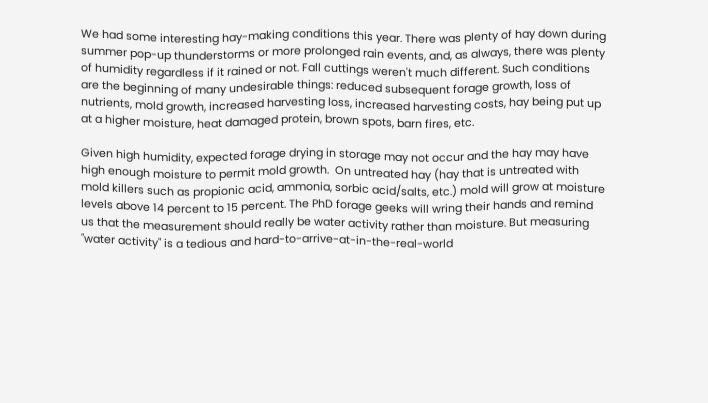We had some interesting hay-making conditions this year. There was plenty of hay down during summer pop-up thunderstorms or more prolonged rain events, and, as always, there was plenty of humidity regardless if it rained or not. Fall cuttings weren't much different. Such conditions are the beginning of many undesirable things: reduced subsequent forage growth, loss of nutrients, mold growth, increased harvesting loss, increased harvesting costs, hay being put up at a higher moisture, heat damaged protein, brown spots, barn fires, etc.

Given high humidity, expected forage drying in storage may not occur and the hay may have high enough moisture to permit mold growth.  On untreated hay (hay that is untreated with mold killers such as propionic acid, ammonia, sorbic acid/salts, etc.) mold will grow at moisture levels above 14 percent to 15 percent. The PhD forage geeks will wring their hands and remind us that the measurement should really be water activity rather than moisture. But measuring "water activity" is a tedious and hard-to-arrive-at-in-the-real-world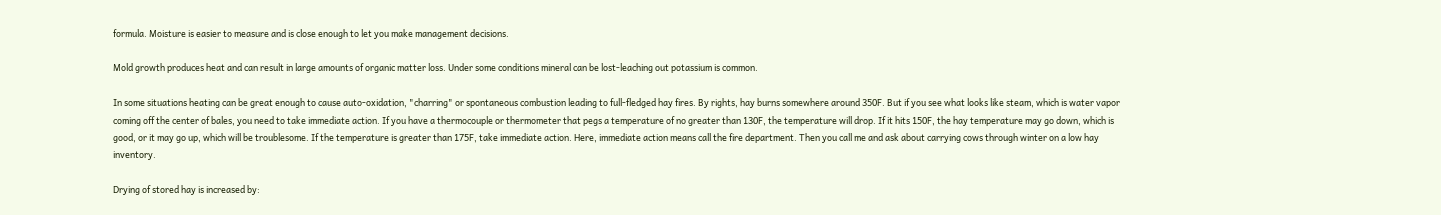formula. Moisture is easier to measure and is close enough to let you make management decisions.

Mold growth produces heat and can result in large amounts of organic matter loss. Under some conditions mineral can be lost-leaching out potassium is common.

In some situations heating can be great enough to cause auto-oxidation, "charring" or spontaneous combustion leading to full-fledged hay fires. By rights, hay burns somewhere around 350F. But if you see what looks like steam, which is water vapor coming off the center of bales, you need to take immediate action. If you have a thermocouple or thermometer that pegs a temperature of no greater than 130F, the temperature will drop. If it hits 150F, the hay temperature may go down, which is good, or it may go up, which will be troublesome. If the temperature is greater than 175F, take immediate action. Here, immediate action means call the fire department. Then you call me and ask about carrying cows through winter on a low hay inventory.

Drying of stored hay is increased by: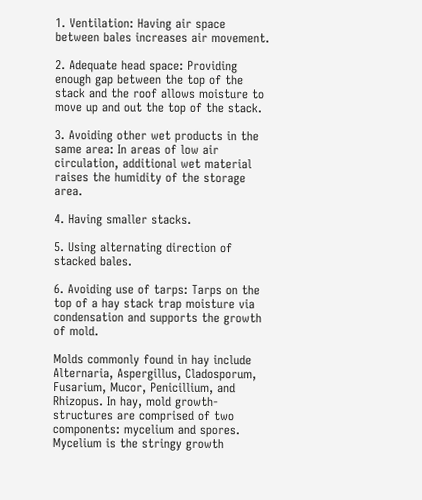1. Ventilation: Having air space between bales increases air movement.

2. Adequate head space: Providing enough gap between the top of the stack and the roof allows moisture to move up and out the top of the stack.

3. Avoiding other wet products in the same area: In areas of low air circulation, additional wet material raises the humidity of the storage area.

4. Having smaller stacks.

5. Using alternating direction of stacked bales.

6. Avoiding use of tarps: Tarps on the top of a hay stack trap moisture via condensation and supports the growth of mold.

Molds commonly found in hay include Alternaria, Aspergillus, Cladosporum, Fusarium, Mucor, Penicillium, and Rhizopus. In hay, mold growth-structures are comprised of two components: mycelium and spores. Mycelium is the stringy growth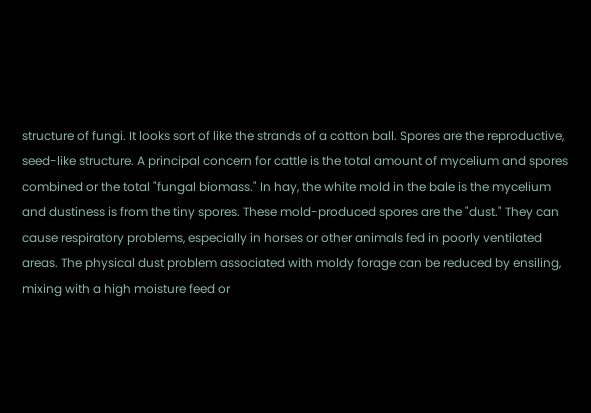structure of fungi. It looks sort of like the strands of a cotton ball. Spores are the reproductive, seed-like structure. A principal concern for cattle is the total amount of mycelium and spores combined or the total "fungal biomass." In hay, the white mold in the bale is the mycelium and dustiness is from the tiny spores. These mold-produced spores are the "dust." They can cause respiratory problems, especially in horses or other animals fed in poorly ventilated areas. The physical dust problem associated with moldy forage can be reduced by ensiling, mixing with a high moisture feed or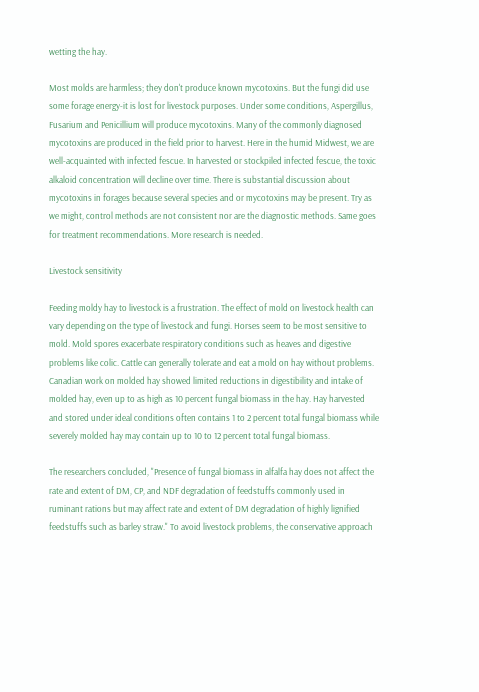wetting the hay.

Most molds are harmless; they don't produce known mycotoxins. But the fungi did use some forage energy-it is lost for livestock purposes. Under some conditions, Aspergillus, Fusarium and Penicillium will produce mycotoxins. Many of the commonly diagnosed mycotoxins are produced in the field prior to harvest. Here in the humid Midwest, we are well-acquainted with infected fescue. In harvested or stockpiled infected fescue, the toxic alkaloid concentration will decline over time. There is substantial discussion about mycotoxins in forages because several species and or mycotoxins may be present. Try as we might, control methods are not consistent nor are the diagnostic methods. Same goes for treatment recommendations. More research is needed.

Livestock sensitivity

Feeding moldy hay to livestock is a frustration. The effect of mold on livestock health can vary depending on the type of livestock and fungi. Horses seem to be most sensitive to mold. Mold spores exacerbate respiratory conditions such as heaves and digestive problems like colic. Cattle can generally tolerate and eat a mold on hay without problems. Canadian work on molded hay showed limited reductions in digestibility and intake of molded hay, even up to as high as 10 percent fungal biomass in the hay. Hay harvested and stored under ideal conditions often contains 1 to 2 percent total fungal biomass while severely molded hay may contain up to 10 to 12 percent total fungal biomass.

The researchers concluded, "Presence of fungal biomass in alfalfa hay does not affect the rate and extent of DM, CP, and NDF degradation of feedstuffs commonly used in ruminant rations but may affect rate and extent of DM degradation of highly lignified feedstuffs such as barley straw." To avoid livestock problems, the conservative approach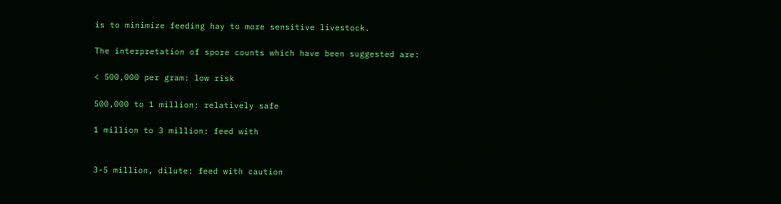is to minimize feeding hay to more sensitive livestock.

The interpretation of spore counts which have been suggested are:

< 500,000 per gram: low risk

500,000 to 1 million: relatively safe

1 million to 3 million: feed with


3-5 million, dilute: feed with caution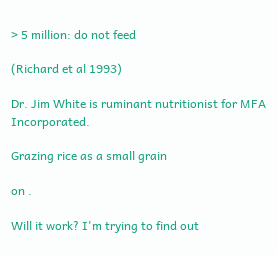> 5 million: do not feed

(Richard et al 1993)

Dr. Jim White is ruminant nutritionist for MFA Incorporated.

Grazing rice as a small grain

on .

Will it work? I'm trying to find out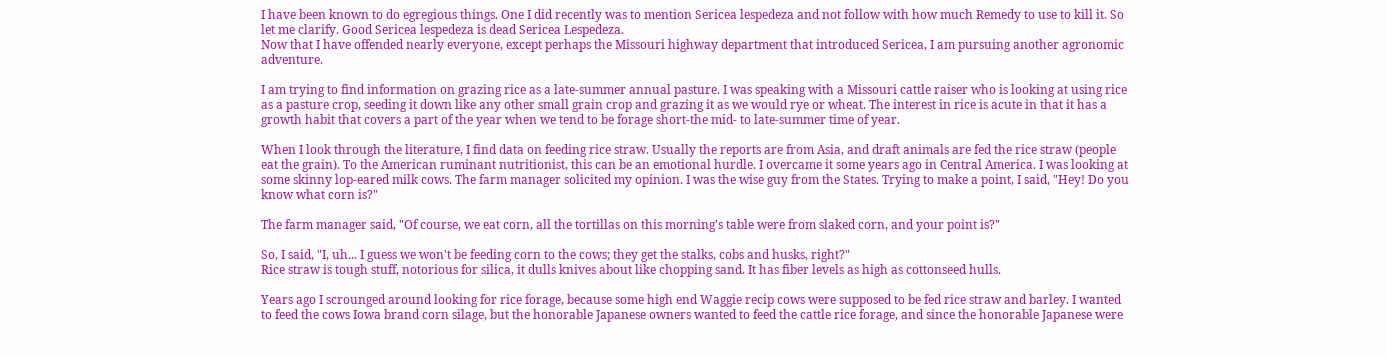I have been known to do egregious things. One I did recently was to mention Sericea lespedeza and not follow with how much Remedy to use to kill it. So let me clarify. Good Sericea lespedeza is dead Sericea Lespedeza.
Now that I have offended nearly everyone, except perhaps the Missouri highway department that introduced Sericea, I am pursuing another agronomic adventure.

I am trying to find information on grazing rice as a late-summer annual pasture. I was speaking with a Missouri cattle raiser who is looking at using rice as a pasture crop, seeding it down like any other small grain crop and grazing it as we would rye or wheat. The interest in rice is acute in that it has a growth habit that covers a part of the year when we tend to be forage short-the mid- to late-summer time of year.

When I look through the literature, I find data on feeding rice straw. Usually the reports are from Asia, and draft animals are fed the rice straw (people eat the grain). To the American ruminant nutritionist, this can be an emotional hurdle. I overcame it some years ago in Central America. I was looking at some skinny lop-eared milk cows. The farm manager solicited my opinion. I was the wise guy from the States. Trying to make a point, I said, "Hey! Do you know what corn is?"

The farm manager said, "Of course, we eat corn, all the tortillas on this morning's table were from slaked corn, and your point is?"

So, I said, "I, uh... I guess we won't be feeding corn to the cows; they get the stalks, cobs and husks, right?"
Rice straw is tough stuff, notorious for silica, it dulls knives about like chopping sand. It has fiber levels as high as cottonseed hulls.

Years ago I scrounged around looking for rice forage, because some high end Waggie recip cows were supposed to be fed rice straw and barley. I wanted to feed the cows Iowa brand corn silage, but the honorable Japanese owners wanted to feed the cattle rice forage, and since the honorable Japanese were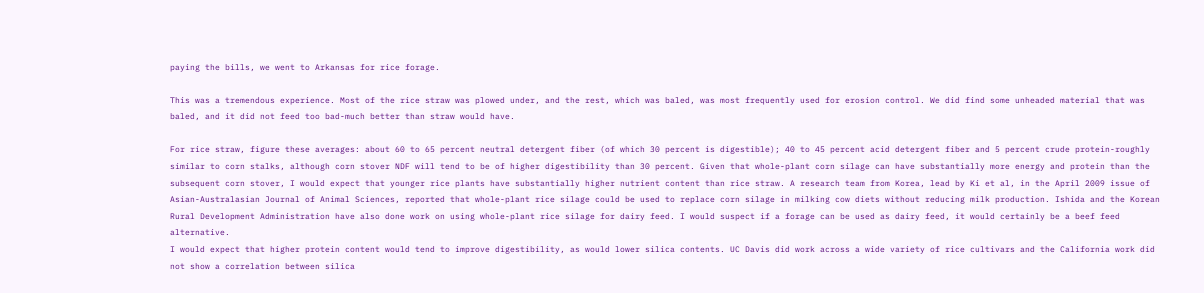paying the bills, we went to Arkansas for rice forage.

This was a tremendous experience. Most of the rice straw was plowed under, and the rest, which was baled, was most frequently used for erosion control. We did find some unheaded material that was baled, and it did not feed too bad-much better than straw would have.

For rice straw, figure these averages: about 60 to 65 percent neutral detergent fiber (of which 30 percent is digestible); 40 to 45 percent acid detergent fiber and 5 percent crude protein-roughly similar to corn stalks, although corn stover NDF will tend to be of higher digestibility than 30 percent. Given that whole-plant corn silage can have substantially more energy and protein than the subsequent corn stover, I would expect that younger rice plants have substantially higher nutrient content than rice straw. A research team from Korea, lead by Ki et al, in the April 2009 issue of Asian-Australasian Journal of Animal Sciences, reported that whole-plant rice silage could be used to replace corn silage in milking cow diets without reducing milk production. Ishida and the Korean Rural Development Administration have also done work on using whole-plant rice silage for dairy feed. I would suspect if a forage can be used as dairy feed, it would certainly be a beef feed alternative.
I would expect that higher protein content would tend to improve digestibility, as would lower silica contents. UC Davis did work across a wide variety of rice cultivars and the California work did not show a correlation between silica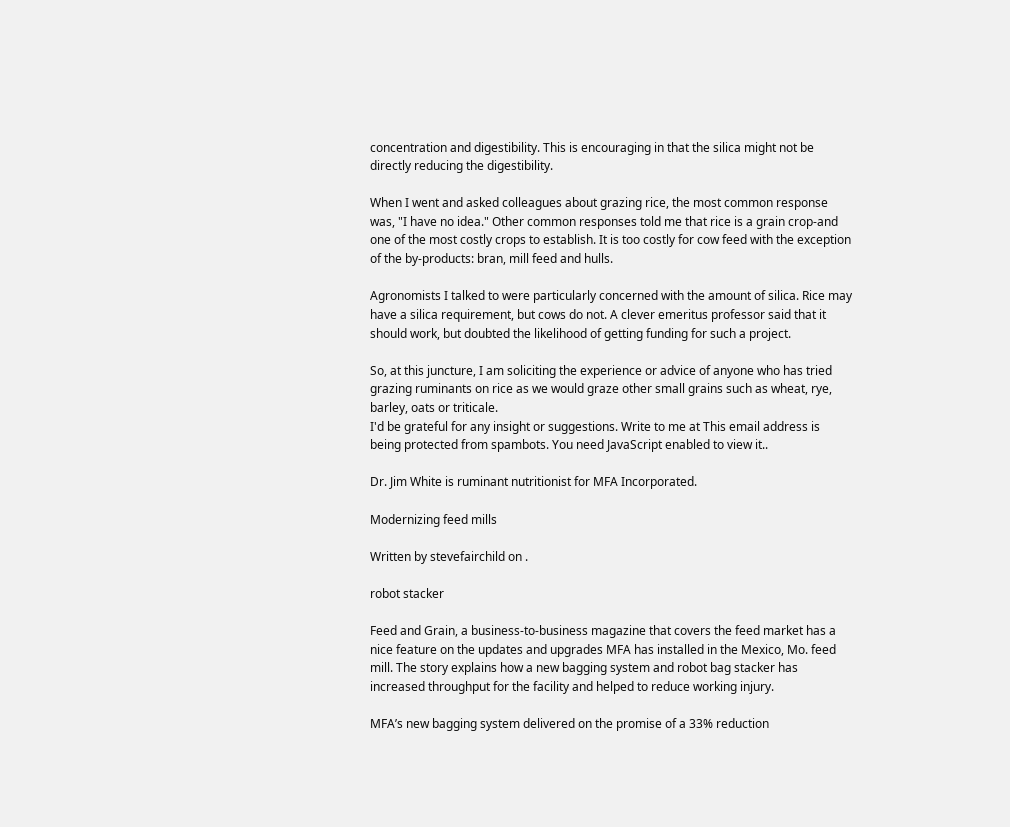concentration and digestibility. This is encouraging in that the silica might not be directly reducing the digestibility.

When I went and asked colleagues about grazing rice, the most common response was, "I have no idea." Other common responses told me that rice is a grain crop-and one of the most costly crops to establish. It is too costly for cow feed with the exception of the by-products: bran, mill feed and hulls.

Agronomists I talked to were particularly concerned with the amount of silica. Rice may have a silica requirement, but cows do not. A clever emeritus professor said that it should work, but doubted the likelihood of getting funding for such a project.

So, at this juncture, I am soliciting the experience or advice of anyone who has tried grazing ruminants on rice as we would graze other small grains such as wheat, rye, barley, oats or triticale.
I'd be grateful for any insight or suggestions. Write to me at This email address is being protected from spambots. You need JavaScript enabled to view it..

Dr. Jim White is ruminant nutritionist for MFA Incorporated.

Modernizing feed mills

Written by stevefairchild on .

robot stacker

Feed and Grain, a business-to-business magazine that covers the feed market has a nice feature on the updates and upgrades MFA has installed in the Mexico, Mo. feed mill. The story explains how a new bagging system and robot bag stacker has increased throughput for the facility and helped to reduce working injury.

MFA’s new bagging system delivered on the promise of a 33% reduction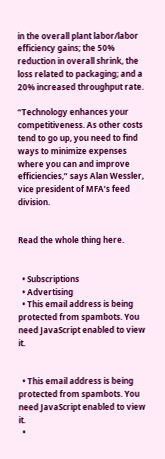in the overall plant labor/labor efficiency gains; the 50% reduction in overall shrink, the loss related to packaging; and a 20% increased throughput rate.

“Technology enhances your competitiveness. As other costs tend to go up, you need to find ways to minimize expenses where you can and improve efficiencies,” says Alan Wessler, vice president of MFA’s feed division.


Read the whole thing here.


  • Subscriptions
  • Advertising
  • This email address is being protected from spambots. You need JavaScript enabled to view it.


  • This email address is being protected from spambots. You need JavaScript enabled to view it.
  •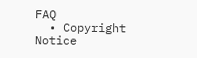FAQ
  • Copyright Notice